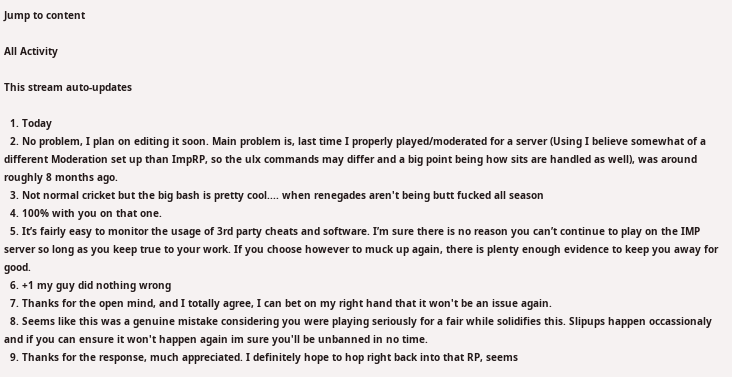Jump to content

All Activity

This stream auto-updates

  1. Today
  2. No problem, I plan on editing it soon. Main problem is, last time I properly played/moderated for a server (Using I believe somewhat of a different Moderation set up than ImpRP, so the ulx commands may differ and a big point being how sits are handled as well), was around roughly 8 months ago.
  3. Not normal cricket but the big bash is pretty cool.... when renegades aren't being butt fucked all season
  4. 100% with you on that one.
  5. It’s fairly easy to monitor the usage of 3rd party cheats and software. I’m sure there is no reason you can’t continue to play on the IMP server so long as you keep true to your work. If you choose however to muck up again, there is plenty enough evidence to keep you away for good.
  6. +1 my guy did nothing wrong
  7. Thanks for the open mind, and I totally agree, I can bet on my right hand that it won't be an issue again.
  8. Seems like this was a genuine mistake considering you were playing seriously for a fair while solidifies this. Slipups happen occassionaly and if you can ensure it won't happen again im sure you'll be unbanned in no time.
  9. Thanks for the response, much appreciated. I definitely hope to hop right back into that RP, seems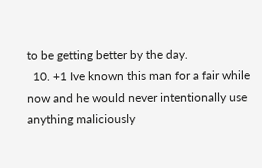to be getting better by the day.
  10. +1 Ive known this man for a fair while now and he would never intentionally use anything maliciously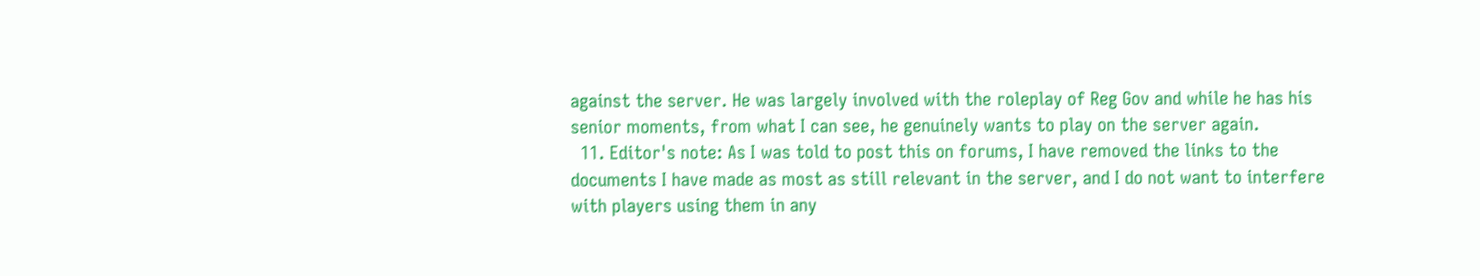against the server. He was largely involved with the roleplay of Reg Gov and while he has his senior moments, from what I can see, he genuinely wants to play on the server again.
  11. Editor's note: As I was told to post this on forums, I have removed the links to the documents I have made as most as still relevant in the server, and I do not want to interfere with players using them in any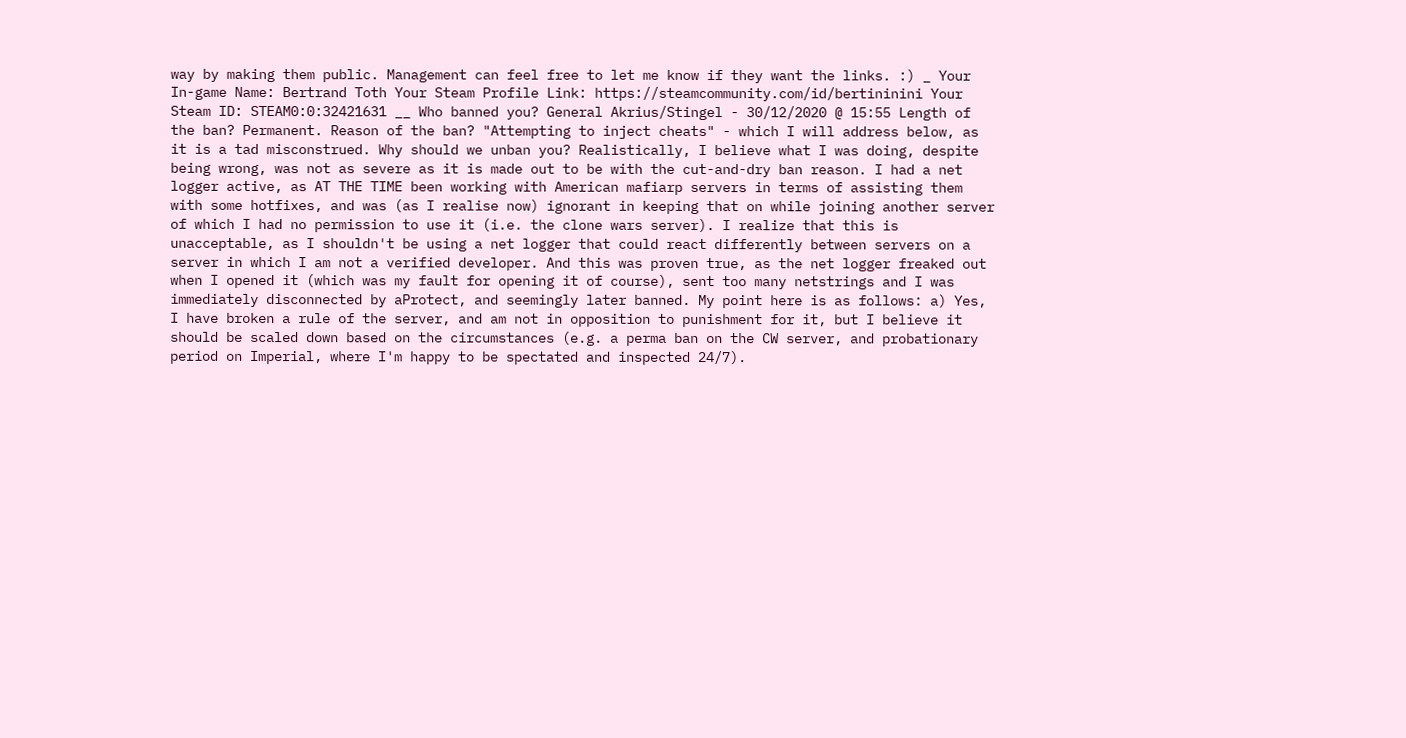way by making them public. Management can feel free to let me know if they want the links. :) _ Your In-game Name: Bertrand Toth Your Steam Profile Link: https://steamcommunity.com/id/bertininini Your Steam ID: STEAM0:0:32421631 __ Who banned you? General Akrius/Stingel - 30/12/2020 @ 15:55 Length of the ban? Permanent. Reason of the ban? "Attempting to inject cheats" - which I will address below, as it is a tad misconstrued. Why should we unban you? Realistically, I believe what I was doing, despite being wrong, was not as severe as it is made out to be with the cut-and-dry ban reason. I had a net logger active, as AT THE TIME been working with American mafiarp servers in terms of assisting them with some hotfixes, and was (as I realise now) ignorant in keeping that on while joining another server of which I had no permission to use it (i.e. the clone wars server). I realize that this is unacceptable, as I shouldn't be using a net logger that could react differently between servers on a server in which I am not a verified developer. And this was proven true, as the net logger freaked out when I opened it (which was my fault for opening it of course), sent too many netstrings and I was immediately disconnected by aProtect, and seemingly later banned. My point here is as follows: a) Yes, I have broken a rule of the server, and am not in opposition to punishment for it, but I believe it should be scaled down based on the circumstances (e.g. a perma ban on the CW server, and probationary period on Imperial, where I'm happy to be spectated and inspected 24/7).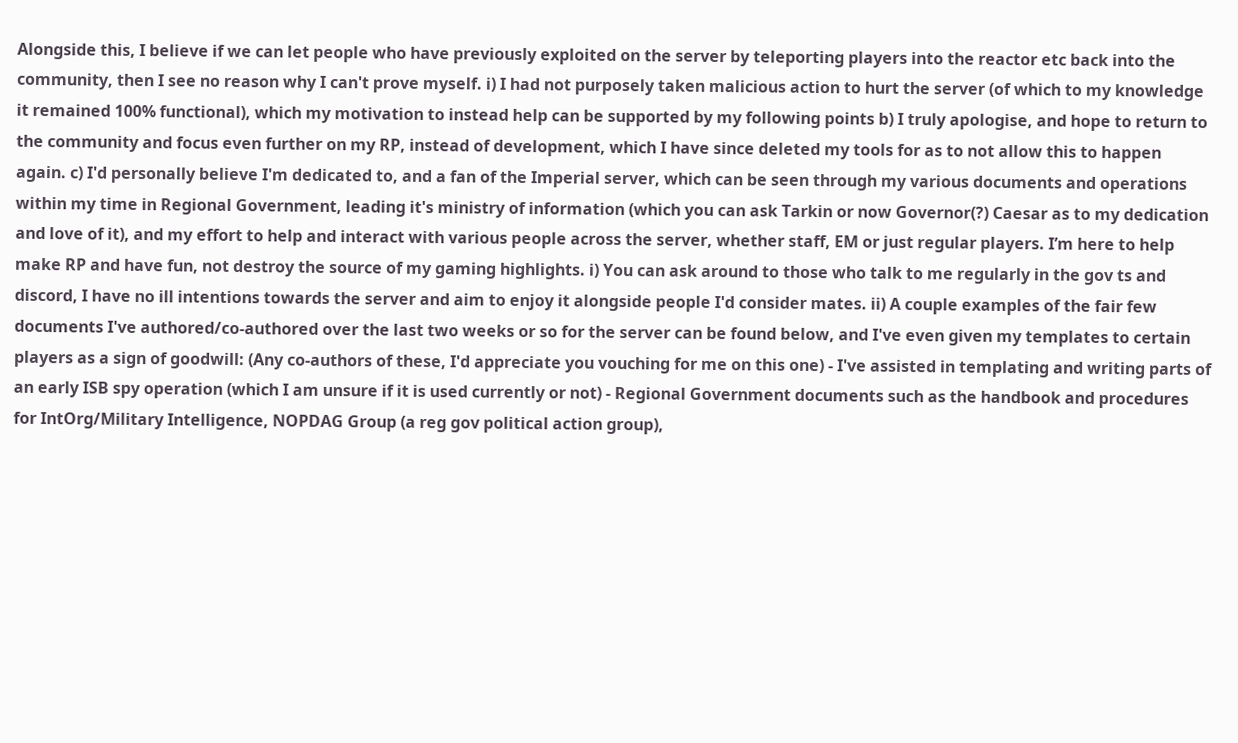Alongside this, I believe if we can let people who have previously exploited on the server by teleporting players into the reactor etc back into the community, then I see no reason why I can't prove myself. i) I had not purposely taken malicious action to hurt the server (of which to my knowledge it remained 100% functional), which my motivation to instead help can be supported by my following points b) I truly apologise, and hope to return to the community and focus even further on my RP, instead of development, which I have since deleted my tools for as to not allow this to happen again. c) I'd personally believe I'm dedicated to, and a fan of the Imperial server, which can be seen through my various documents and operations within my time in Regional Government, leading it's ministry of information (which you can ask Tarkin or now Governor(?) Caesar as to my dedication and love of it), and my effort to help and interact with various people across the server, whether staff, EM or just regular players. I’m here to help make RP and have fun, not destroy the source of my gaming highlights. i) You can ask around to those who talk to me regularly in the gov ts and discord, I have no ill intentions towards the server and aim to enjoy it alongside people I'd consider mates. ii) A couple examples of the fair few documents I've authored/co-authored over the last two weeks or so for the server can be found below, and I've even given my templates to certain players as a sign of goodwill: (Any co-authors of these, I'd appreciate you vouching for me on this one) - I've assisted in templating and writing parts of an early ISB spy operation (which I am unsure if it is used currently or not) - Regional Government documents such as the handbook and procedures for IntOrg/Military Intelligence, NOPDAG Group (a reg gov political action group),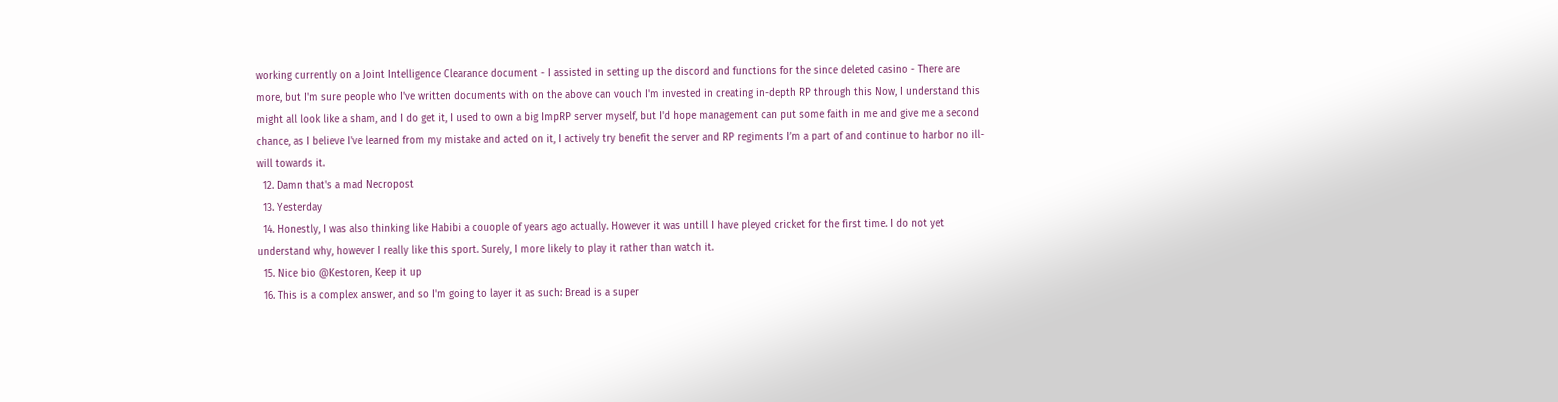working currently on a Joint Intelligence Clearance document - I assisted in setting up the discord and functions for the since deleted casino - There are more, but I'm sure people who I've written documents with on the above can vouch I'm invested in creating in-depth RP through this Now, I understand this might all look like a sham, and I do get it, I used to own a big ImpRP server myself, but I'd hope management can put some faith in me and give me a second chance, as I believe I've learned from my mistake and acted on it, I actively try benefit the server and RP regiments I’m a part of and continue to harbor no ill-will towards it.
  12. Damn that's a mad Necropost
  13. Yesterday
  14. Honestly, I was also thinking like Habibi a couople of years ago actually. However it was untill I have pleyed cricket for the first time. I do not yet understand why, however I really like this sport. Surely, I more likely to play it rather than watch it.
  15. Nice bio @Kestoren, Keep it up
  16. This is a complex answer, and so I'm going to layer it as such: Bread is a super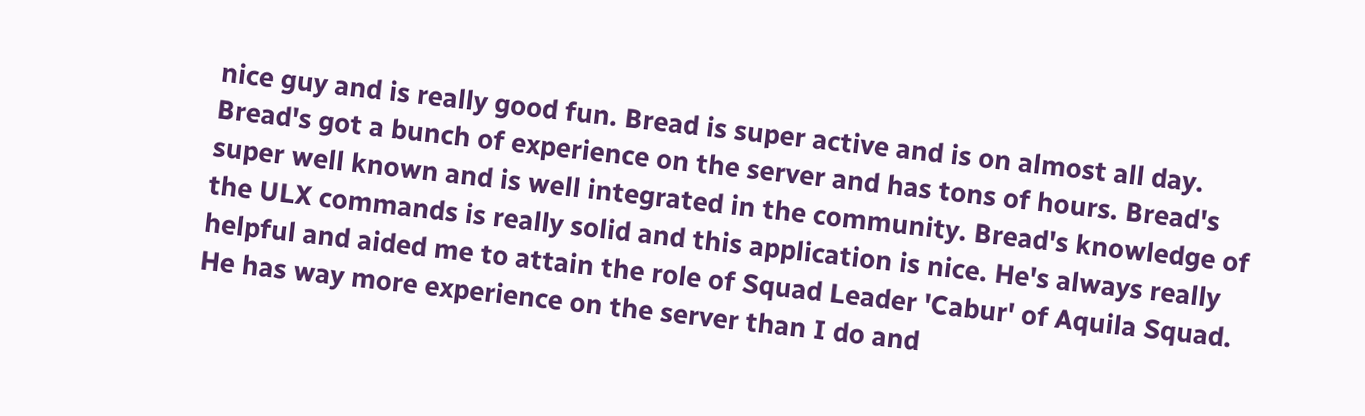nice guy and is really good fun. Bread is super active and is on almost all day. Bread's got a bunch of experience on the server and has tons of hours. Bread's super well known and is well integrated in the community. Bread's knowledge of the ULX commands is really solid and this application is nice. He's always really helpful and aided me to attain the role of Squad Leader 'Cabur' of Aquila Squad. He has way more experience on the server than I do and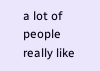a lot of people really like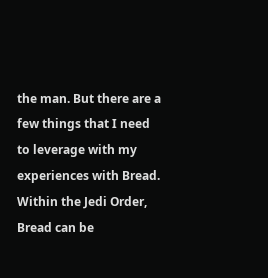the man. But there are a few things that I need to leverage with my experiences with Bread. Within the Jedi Order, Bread can be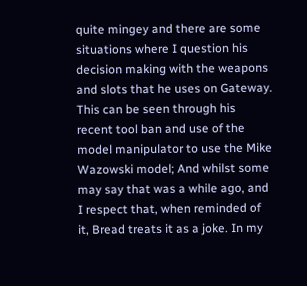quite mingey and there are some situations where I question his decision making with the weapons and slots that he uses on Gateway. This can be seen through his recent tool ban and use of the model manipulator to use the Mike Wazowski model; And whilst some may say that was a while ago, and I respect that, when reminded of it, Bread treats it as a joke. In my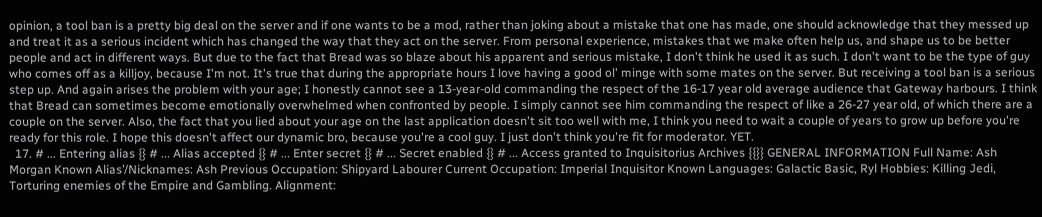opinion, a tool ban is a pretty big deal on the server and if one wants to be a mod, rather than joking about a mistake that one has made, one should acknowledge that they messed up and treat it as a serious incident which has changed the way that they act on the server. From personal experience, mistakes that we make often help us, and shape us to be better people and act in different ways. But due to the fact that Bread was so blaze about his apparent and serious mistake, I don't think he used it as such. I don't want to be the type of guy who comes off as a killjoy, because I'm not. It's true that during the appropriate hours I love having a good ol' minge with some mates on the server. But receiving a tool ban is a serious step up. And again arises the problem with your age; I honestly cannot see a 13-year-old commanding the respect of the 16-17 year old average audience that Gateway harbours. I think that Bread can sometimes become emotionally overwhelmed when confronted by people. I simply cannot see him commanding the respect of like a 26-27 year old, of which there are a couple on the server. Also, the fact that you lied about your age on the last application doesn't sit too well with me, I think you need to wait a couple of years to grow up before you're ready for this role. I hope this doesn't affect our dynamic bro, because you're a cool guy. I just don't think you're fit for moderator. YET.
  17. # ... Entering alias {} # ... Alias accepted {} # ... Enter secret {} # ... Secret enabled {} # ... Access granted to Inquisitorius Archives {{}} GENERAL INFORMATION Full Name: Ash Morgan Known Alias’/Nicknames: Ash Previous Occupation: Shipyard Labourer Current Occupation: Imperial Inquisitor Known Languages: Galactic Basic, Ryl Hobbies: Killing Jedi, Torturing enemies of the Empire and Gambling. Alignment: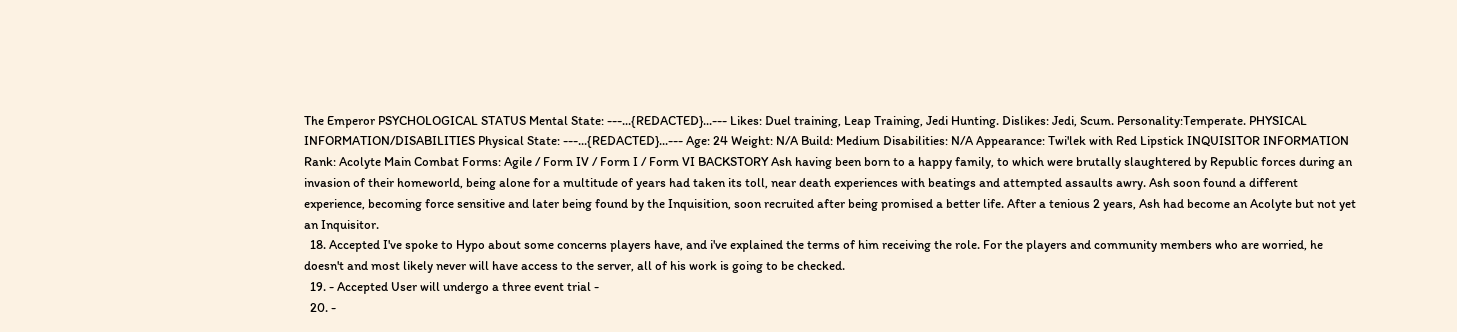The Emperor PSYCHOLOGICAL STATUS Mental State: ---...{REDACTED}...--- Likes: Duel training, Leap Training, Jedi Hunting. Dislikes: Jedi, Scum. Personality:Temperate. PHYSICAL INFORMATION/DISABILITIES Physical State: ---...{REDACTED}...--- Age: 24 Weight: N/A Build: Medium Disabilities: N/A Appearance: Twi'lek with Red Lipstick INQUISITOR INFORMATION Rank: Acolyte Main Combat Forms: Agile / Form IV / Form I / Form VI BACKSTORY Ash having been born to a happy family, to which were brutally slaughtered by Republic forces during an invasion of their homeworld, being alone for a multitude of years had taken its toll, near death experiences with beatings and attempted assaults awry. Ash soon found a different experience, becoming force sensitive and later being found by the Inquisition, soon recruited after being promised a better life. After a tenious 2 years, Ash had become an Acolyte but not yet an Inquisitor.
  18. Accepted I've spoke to Hypo about some concerns players have, and i've explained the terms of him receiving the role. For the players and community members who are worried, he doesn't and most likely never will have access to the server, all of his work is going to be checked.
  19. - Accepted User will undergo a three event trial -
  20. -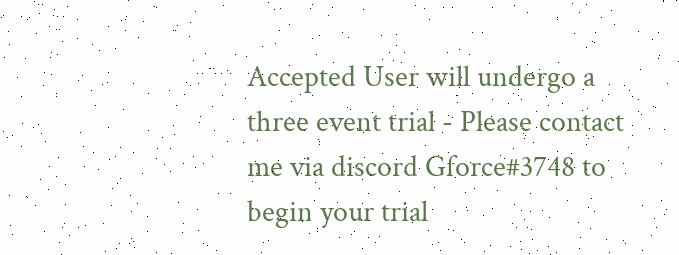Accepted User will undergo a three event trial - Please contact me via discord Gforce#3748 to begin your trial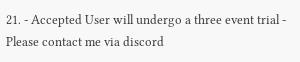21. - Accepted User will undergo a three event trial - Please contact me via discord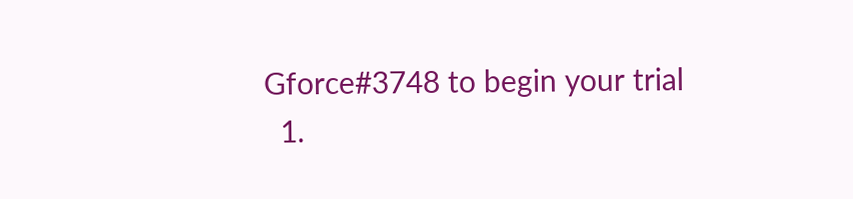Gforce#3748 to begin your trial
  1.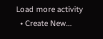Load more activity
  • Create New...